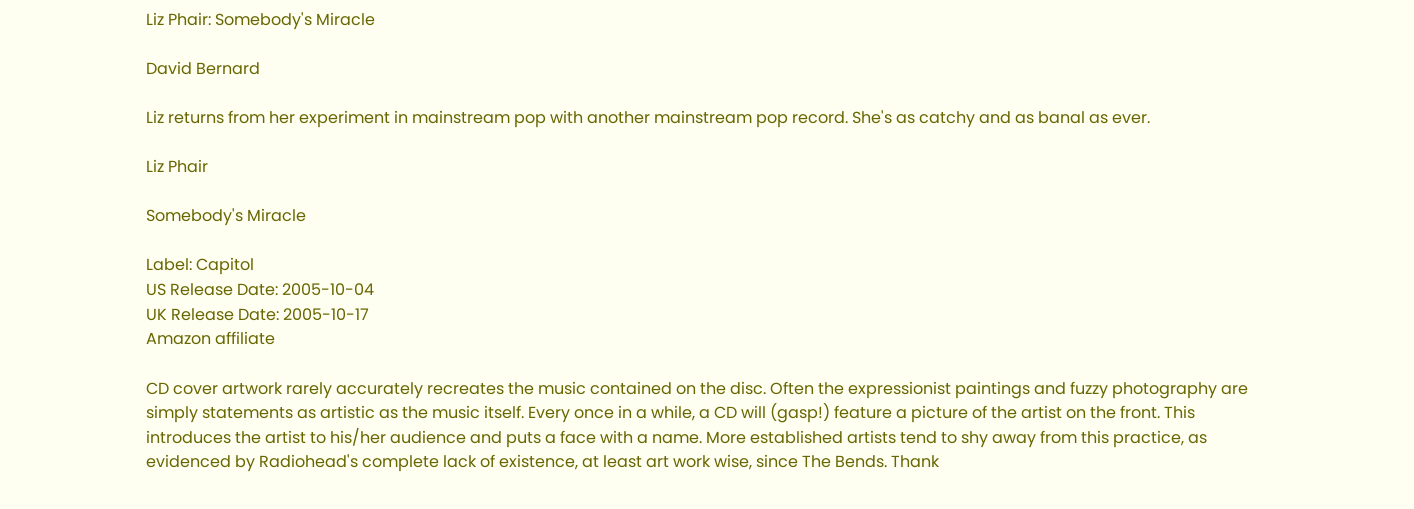Liz Phair: Somebody's Miracle

David Bernard

Liz returns from her experiment in mainstream pop with another mainstream pop record. She's as catchy and as banal as ever.

Liz Phair

Somebody's Miracle

Label: Capitol
US Release Date: 2005-10-04
UK Release Date: 2005-10-17
Amazon affiliate

CD cover artwork rarely accurately recreates the music contained on the disc. Often the expressionist paintings and fuzzy photography are simply statements as artistic as the music itself. Every once in a while, a CD will (gasp!) feature a picture of the artist on the front. This introduces the artist to his/her audience and puts a face with a name. More established artists tend to shy away from this practice, as evidenced by Radiohead's complete lack of existence, at least art work wise, since The Bends. Thank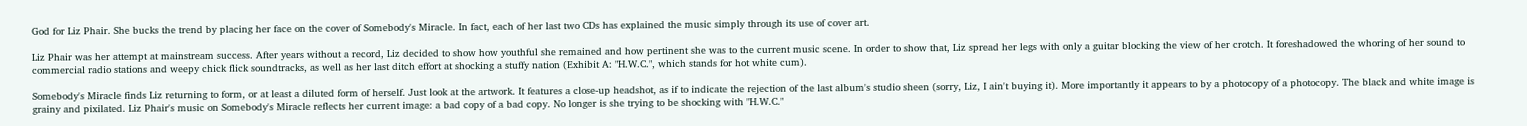God for Liz Phair. She bucks the trend by placing her face on the cover of Somebody's Miracle. In fact, each of her last two CDs has explained the music simply through its use of cover art.

Liz Phair was her attempt at mainstream success. After years without a record, Liz decided to show how youthful she remained and how pertinent she was to the current music scene. In order to show that, Liz spread her legs with only a guitar blocking the view of her crotch. It foreshadowed the whoring of her sound to commercial radio stations and weepy chick flick soundtracks, as well as her last ditch effort at shocking a stuffy nation (Exhibit A: "H.W.C.", which stands for hot white cum).

Somebody's Miracle finds Liz returning to form, or at least a diluted form of herself. Just look at the artwork. It features a close-up headshot, as if to indicate the rejection of the last album's studio sheen (sorry, Liz, I ain't buying it). More importantly it appears to by a photocopy of a photocopy. The black and white image is grainy and pixilated. Liz Phair's music on Somebody's Miracle reflects her current image: a bad copy of a bad copy. No longer is she trying to be shocking with "H.W.C."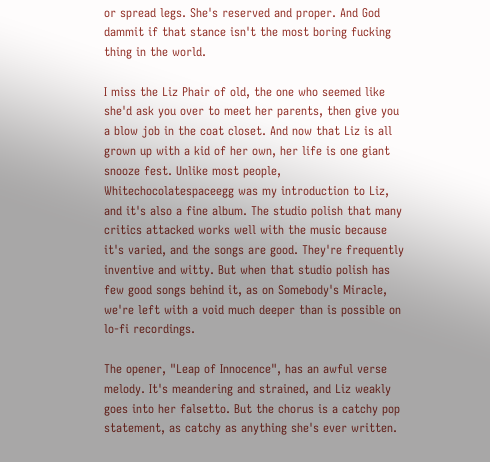or spread legs. She's reserved and proper. And God dammit if that stance isn't the most boring fucking thing in the world.

I miss the Liz Phair of old, the one who seemed like she'd ask you over to meet her parents, then give you a blow job in the coat closet. And now that Liz is all grown up with a kid of her own, her life is one giant snooze fest. Unlike most people, Whitechocolatespaceegg was my introduction to Liz, and it's also a fine album. The studio polish that many critics attacked works well with the music because it's varied, and the songs are good. They're frequently inventive and witty. But when that studio polish has few good songs behind it, as on Somebody's Miracle, we're left with a void much deeper than is possible on lo-fi recordings.

The opener, "Leap of Innocence", has an awful verse melody. It's meandering and strained, and Liz weakly goes into her falsetto. But the chorus is a catchy pop statement, as catchy as anything she's ever written.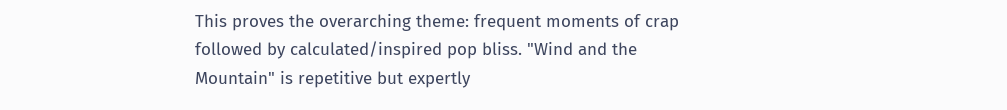This proves the overarching theme: frequent moments of crap followed by calculated/inspired pop bliss. "Wind and the Mountain" is repetitive but expertly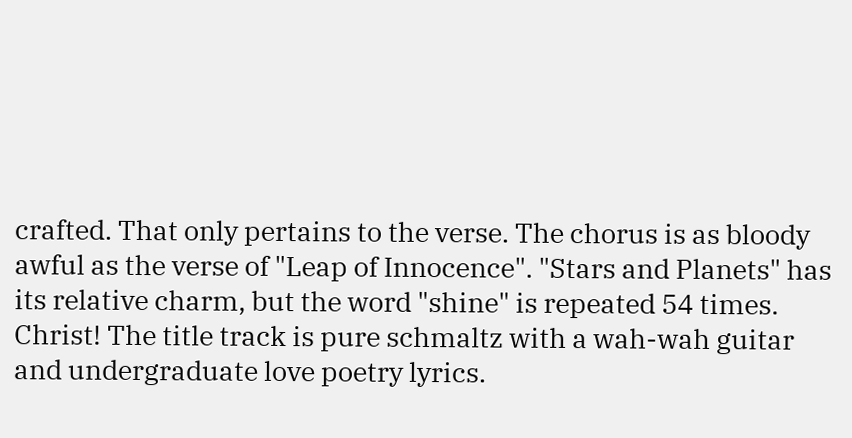crafted. That only pertains to the verse. The chorus is as bloody awful as the verse of "Leap of Innocence". "Stars and Planets" has its relative charm, but the word "shine" is repeated 54 times. Christ! The title track is pure schmaltz with a wah-wah guitar and undergraduate love poetry lyrics.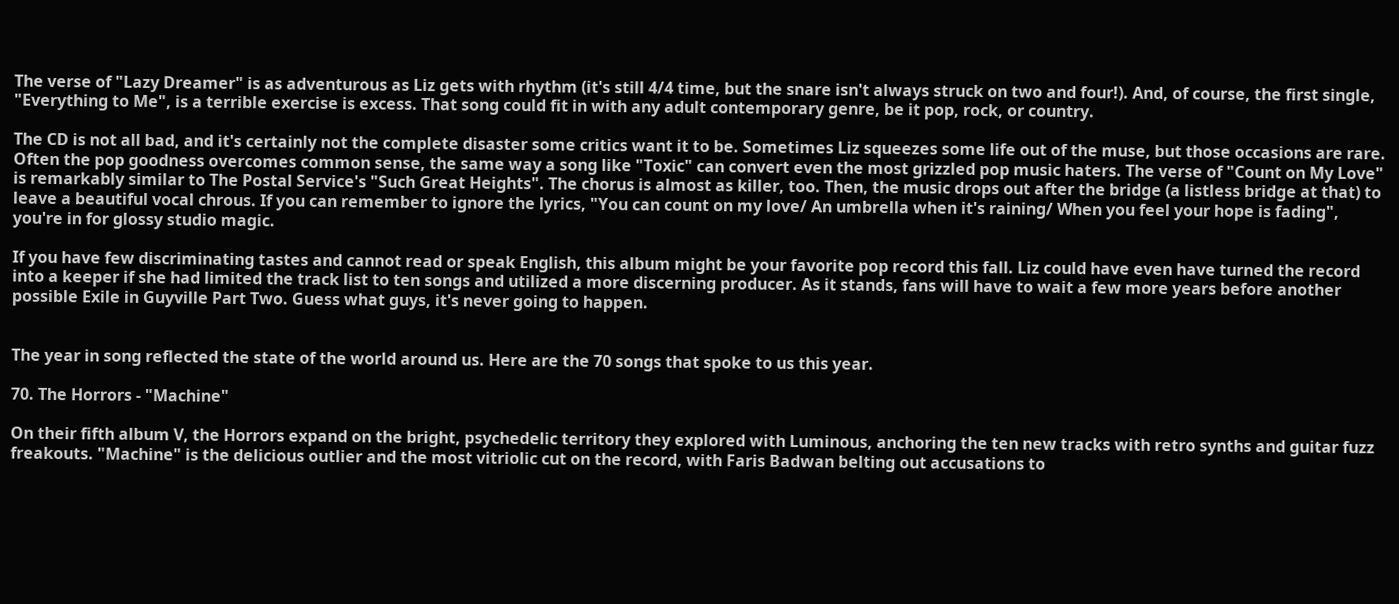The verse of "Lazy Dreamer" is as adventurous as Liz gets with rhythm (it's still 4/4 time, but the snare isn't always struck on two and four!). And, of course, the first single, "Everything to Me", is a terrible exercise is excess. That song could fit in with any adult contemporary genre, be it pop, rock, or country.

The CD is not all bad, and it's certainly not the complete disaster some critics want it to be. Sometimes Liz squeezes some life out of the muse, but those occasions are rare. Often the pop goodness overcomes common sense, the same way a song like "Toxic" can convert even the most grizzled pop music haters. The verse of "Count on My Love" is remarkably similar to The Postal Service's "Such Great Heights". The chorus is almost as killer, too. Then, the music drops out after the bridge (a listless bridge at that) to leave a beautiful vocal chrous. If you can remember to ignore the lyrics, "You can count on my love/ An umbrella when it's raining/ When you feel your hope is fading", you're in for glossy studio magic.

If you have few discriminating tastes and cannot read or speak English, this album might be your favorite pop record this fall. Liz could have even have turned the record into a keeper if she had limited the track list to ten songs and utilized a more discerning producer. As it stands, fans will have to wait a few more years before another possible Exile in Guyville Part Two. Guess what guys, it's never going to happen.


The year in song reflected the state of the world around us. Here are the 70 songs that spoke to us this year.

70. The Horrors - "Machine"

On their fifth album V, the Horrors expand on the bright, psychedelic territory they explored with Luminous, anchoring the ten new tracks with retro synths and guitar fuzz freakouts. "Machine" is the delicious outlier and the most vitriolic cut on the record, with Faris Badwan belting out accusations to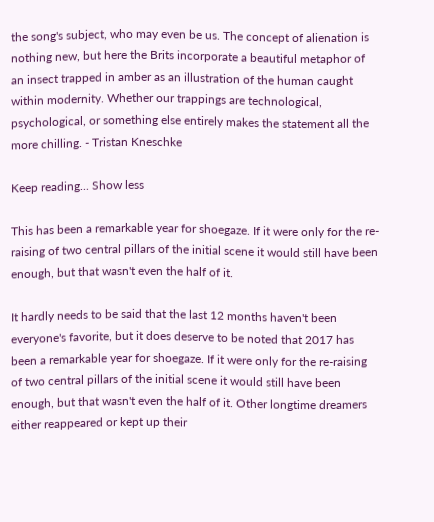the song's subject, who may even be us. The concept of alienation is nothing new, but here the Brits incorporate a beautiful metaphor of an insect trapped in amber as an illustration of the human caught within modernity. Whether our trappings are technological, psychological, or something else entirely makes the statement all the more chilling. - Tristan Kneschke

Keep reading... Show less

This has been a remarkable year for shoegaze. If it were only for the re-raising of two central pillars of the initial scene it would still have been enough, but that wasn't even the half of it.

It hardly needs to be said that the last 12 months haven't been everyone's favorite, but it does deserve to be noted that 2017 has been a remarkable year for shoegaze. If it were only for the re-raising of two central pillars of the initial scene it would still have been enough, but that wasn't even the half of it. Other longtime dreamers either reappeared or kept up their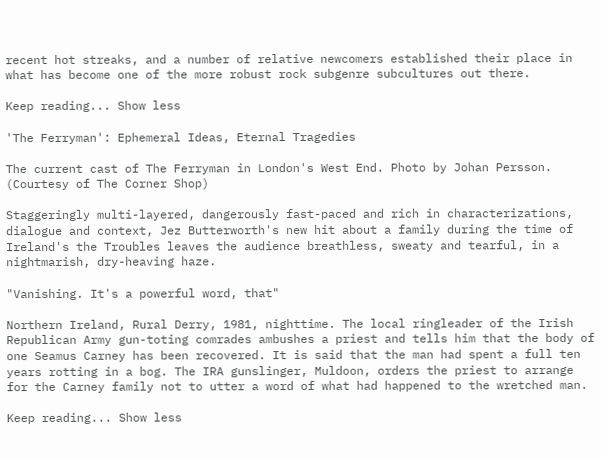recent hot streaks, and a number of relative newcomers established their place in what has become one of the more robust rock subgenre subcultures out there.

Keep reading... Show less

'The Ferryman': Ephemeral Ideas, Eternal Tragedies

The current cast of The Ferryman in London's West End. Photo by Johan Persson. (Courtesy of The Corner Shop)

Staggeringly multi-layered, dangerously fast-paced and rich in characterizations, dialogue and context, Jez Butterworth's new hit about a family during the time of Ireland's the Troubles leaves the audience breathless, sweaty and tearful, in a nightmarish, dry-heaving haze.

"Vanishing. It's a powerful word, that"

Northern Ireland, Rural Derry, 1981, nighttime. The local ringleader of the Irish Republican Army gun-toting comrades ambushes a priest and tells him that the body of one Seamus Carney has been recovered. It is said that the man had spent a full ten years rotting in a bog. The IRA gunslinger, Muldoon, orders the priest to arrange for the Carney family not to utter a word of what had happened to the wretched man.

Keep reading... Show less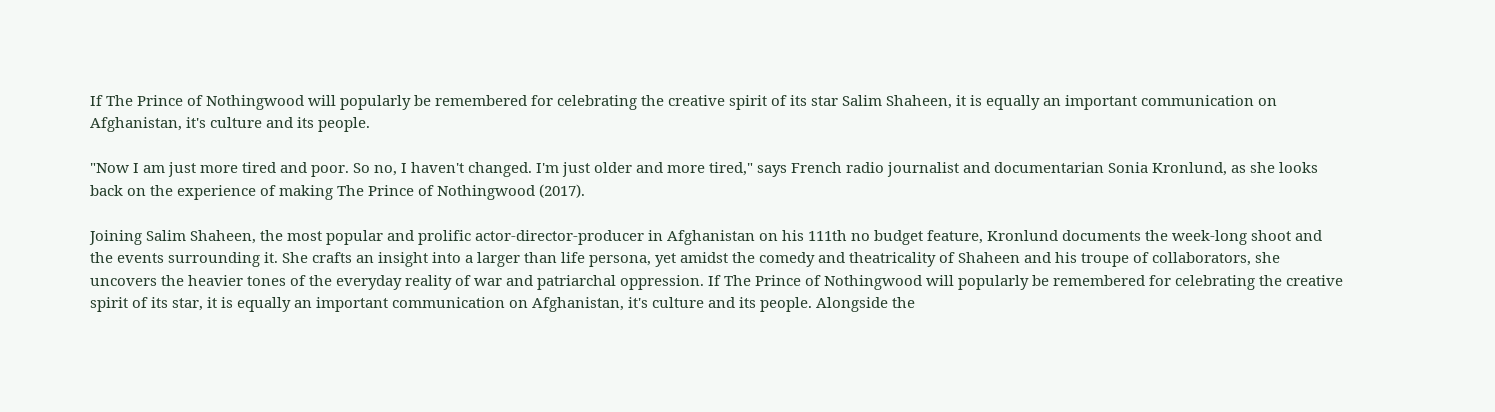If The Prince of Nothingwood will popularly be remembered for celebrating the creative spirit of its star Salim Shaheen, it is equally an important communication on Afghanistan, it's culture and its people.

"Now I am just more tired and poor. So no, I haven't changed. I'm just older and more tired," says French radio journalist and documentarian Sonia Kronlund, as she looks back on the experience of making The Prince of Nothingwood (2017).

Joining Salim Shaheen, the most popular and prolific actor-director-producer in Afghanistan on his 111th no budget feature, Kronlund documents the week-long shoot and the events surrounding it. She crafts an insight into a larger than life persona, yet amidst the comedy and theatricality of Shaheen and his troupe of collaborators, she uncovers the heavier tones of the everyday reality of war and patriarchal oppression. If The Prince of Nothingwood will popularly be remembered for celebrating the creative spirit of its star, it is equally an important communication on Afghanistan, it's culture and its people. Alongside the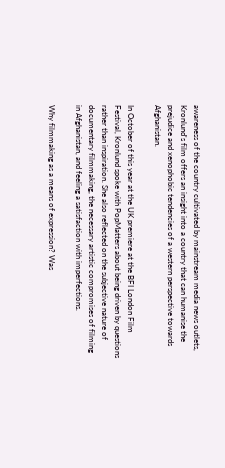awareness of the country cultivated by mainstream media news outlets, Kronlund's film offers an insight into a country that can humanise the prejudice and xenophobic tendencies of a western perspective towards Afghanistan.

In October of this year at the UK premiere at the BFI London Film Festival, Kronlund spoke with PopMatters about being driven by questions rather than inspiration. She also reflected on the subjective nature of documentary filmmaking, the necessary artistic compromises of filming in Afghanistan, and feeling a satisfaction with imperfections.

Why filmmaking as a means of expression? Was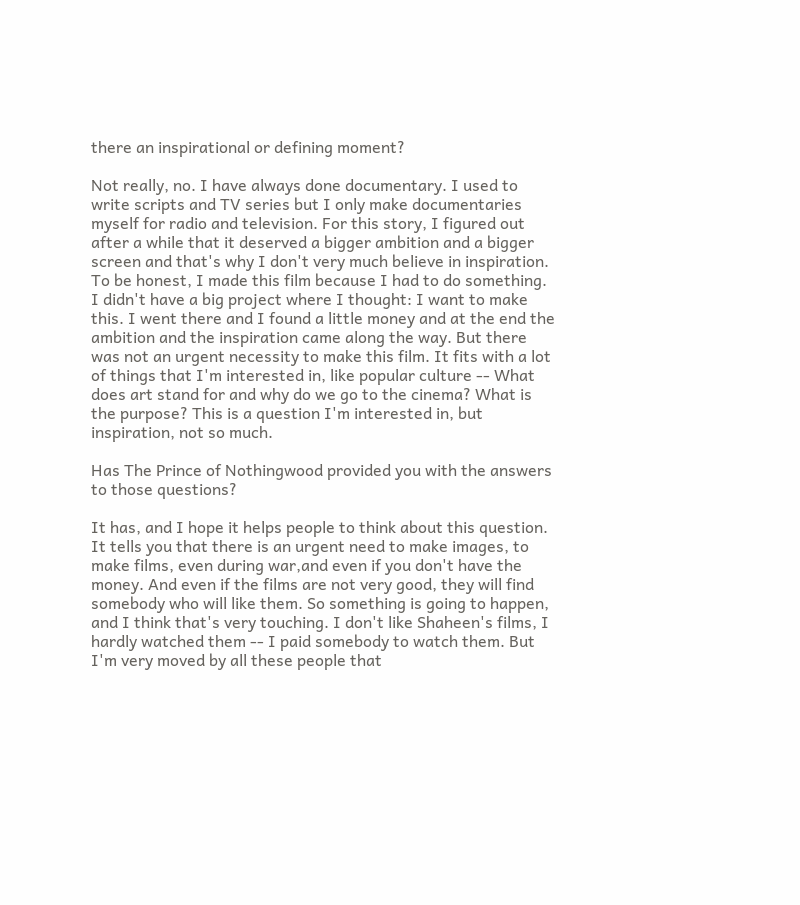there an inspirational or defining moment?

Not really, no. I have always done documentary. I used to write scripts and TV series but I only make documentaries myself for radio and television. For this story, I figured out after a while that it deserved a bigger ambition and a bigger screen and that's why I don't very much believe in inspiration. To be honest, I made this film because I had to do something. I didn't have a big project where I thought: I want to make this. I went there and I found a little money and at the end the ambition and the inspiration came along the way. But there was not an urgent necessity to make this film. It fits with a lot of things that I'm interested in, like popular culture -- What does art stand for and why do we go to the cinema? What is the purpose? This is a question I'm interested in, but inspiration, not so much.

Has The Prince of Nothingwood provided you with the answers to those questions?

It has, and I hope it helps people to think about this question. It tells you that there is an urgent need to make images, to make films, even during war,and even if you don't have the money. And even if the films are not very good, they will find somebody who will like them. So something is going to happen, and I think that's very touching. I don't like Shaheen's films, I hardly watched them -- I paid somebody to watch them. But I'm very moved by all these people that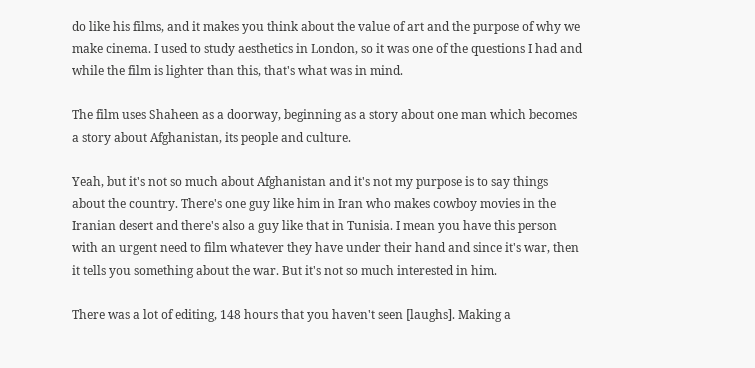do like his films, and it makes you think about the value of art and the purpose of why we make cinema. I used to study aesthetics in London, so it was one of the questions I had and while the film is lighter than this, that's what was in mind.

The film uses Shaheen as a doorway, beginning as a story about one man which becomes a story about Afghanistan, its people and culture.

Yeah, but it's not so much about Afghanistan and it's not my purpose is to say things about the country. There's one guy like him in Iran who makes cowboy movies in the Iranian desert and there's also a guy like that in Tunisia. I mean you have this person with an urgent need to film whatever they have under their hand and since it's war, then it tells you something about the war. But it's not so much interested in him.

There was a lot of editing, 148 hours that you haven't seen [laughs]. Making a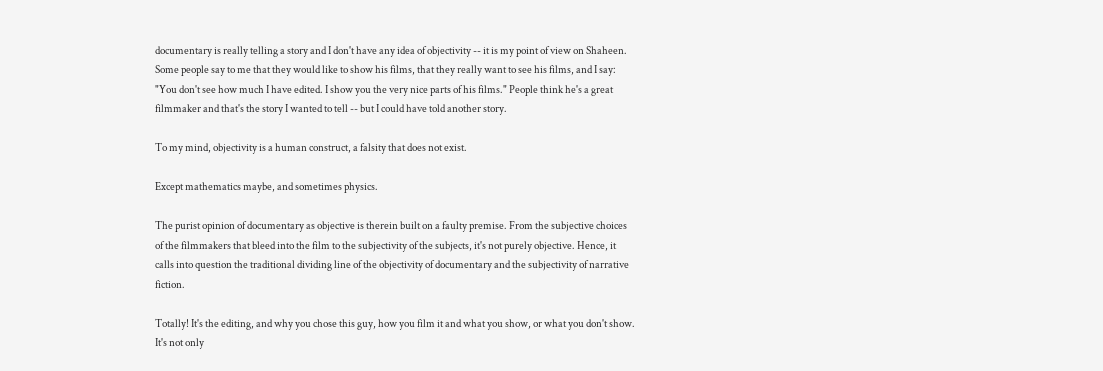documentary is really telling a story and I don't have any idea of objectivity -- it is my point of view on Shaheen. Some people say to me that they would like to show his films, that they really want to see his films, and I say: "You don't see how much I have edited. I show you the very nice parts of his films." People think he's a great filmmaker and that's the story I wanted to tell -- but I could have told another story.

To my mind, objectivity is a human construct, a falsity that does not exist.

Except mathematics maybe, and sometimes physics.

The purist opinion of documentary as objective is therein built on a faulty premise. From the subjective choices of the filmmakers that bleed into the film to the subjectivity of the subjects, it's not purely objective. Hence, it calls into question the traditional dividing line of the objectivity of documentary and the subjectivity of narrative fiction.

Totally! It's the editing, and why you chose this guy, how you film it and what you show, or what you don't show. It's not only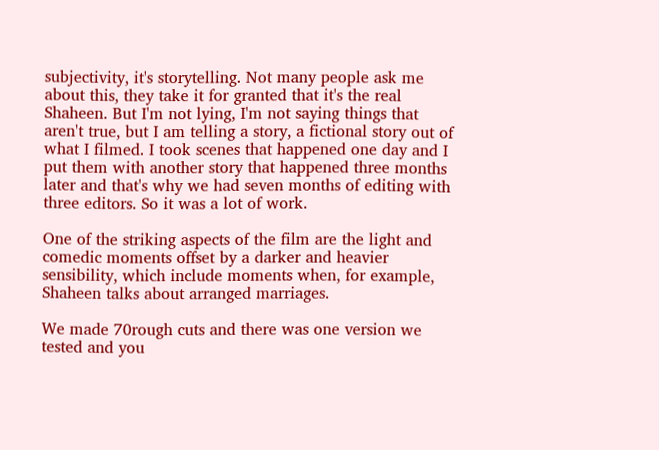subjectivity, it's storytelling. Not many people ask me about this, they take it for granted that it's the real Shaheen. But I'm not lying, I'm not saying things that aren't true, but I am telling a story, a fictional story out of what I filmed. I took scenes that happened one day and I put them with another story that happened three months later and that's why we had seven months of editing with three editors. So it was a lot of work.

One of the striking aspects of the film are the light and comedic moments offset by a darker and heavier sensibility, which include moments when, for example, Shaheen talks about arranged marriages.

We made 70rough cuts and there was one version we tested and you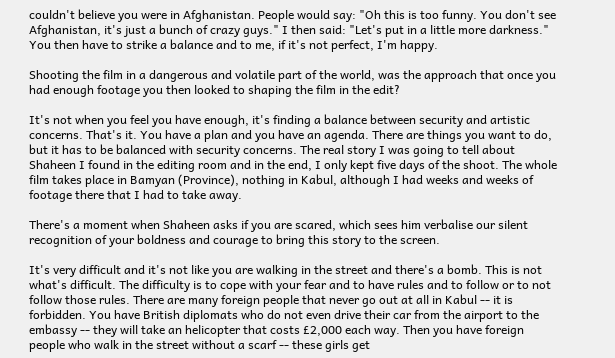couldn't believe you were in Afghanistan. People would say: "Oh this is too funny. You don't see Afghanistan, it's just a bunch of crazy guys." I then said: "Let's put in a little more darkness." You then have to strike a balance and to me, if it's not perfect, I'm happy.

Shooting the film in a dangerous and volatile part of the world, was the approach that once you had enough footage you then looked to shaping the film in the edit?

It's not when you feel you have enough, it's finding a balance between security and artistic concerns. That's it. You have a plan and you have an agenda. There are things you want to do, but it has to be balanced with security concerns. The real story I was going to tell about Shaheen I found in the editing room and in the end, I only kept five days of the shoot. The whole film takes place in Bamyan (Province), nothing in Kabul, although I had weeks and weeks of footage there that I had to take away.

There's a moment when Shaheen asks if you are scared, which sees him verbalise our silent recognition of your boldness and courage to bring this story to the screen.

It's very difficult and it's not like you are walking in the street and there's a bomb. This is not what's difficult. The difficulty is to cope with your fear and to have rules and to follow or to not follow those rules. There are many foreign people that never go out at all in Kabul -- it is forbidden. You have British diplomats who do not even drive their car from the airport to the embassy -- they will take an helicopter that costs £2,000 each way. Then you have foreign people who walk in the street without a scarf -- these girls get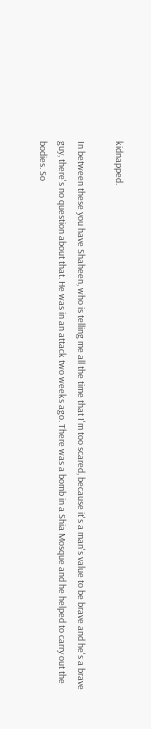kidnapped.

In between these you have Shaheen, who is telling me all the time that I'm too scared, because it's a man's value to be brave and he's a brave guy, there's no question about that. He was in an attack two weeks ago. There was a bomb in a Shia Mosque and he helped to carry out the bodies. So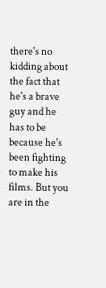there's no kidding about the fact that he's a brave guy and he has to be because he's been fighting to make his films. But you are in the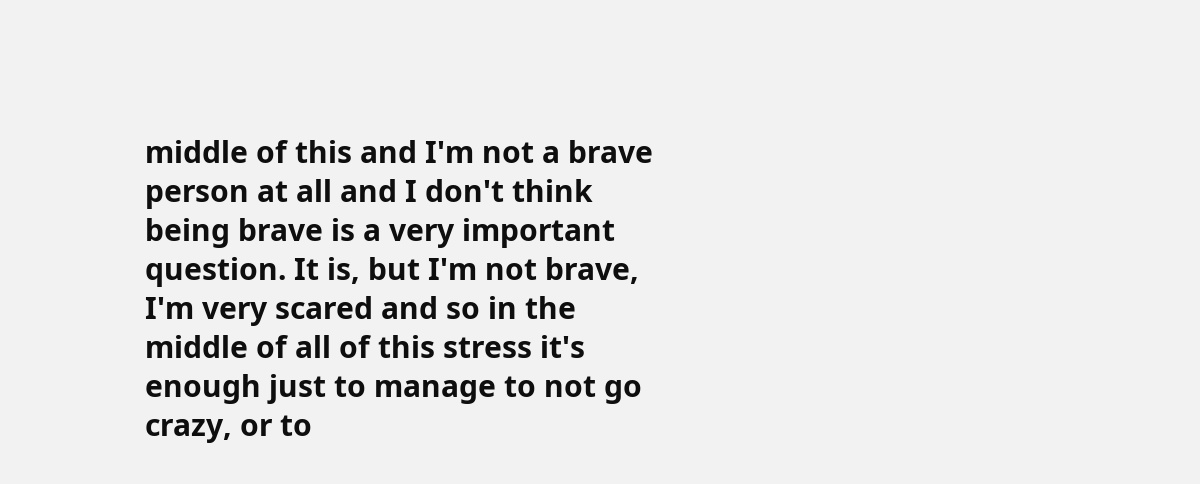middle of this and I'm not a brave person at all and I don't think being brave is a very important question. It is, but I'm not brave, I'm very scared and so in the middle of all of this stress it's enough just to manage to not go crazy, or to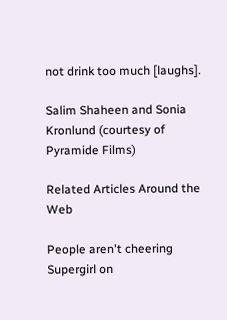not drink too much [laughs].

Salim Shaheen and Sonia Kronlund (courtesy of Pyramide Films)

Related Articles Around the Web

People aren't cheering Supergirl on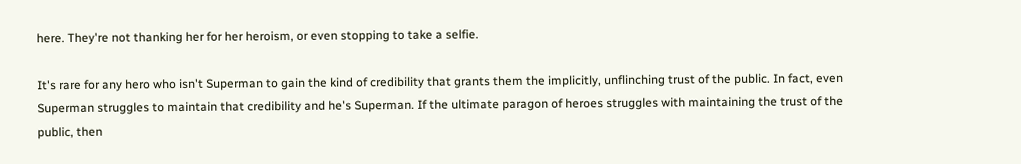here. They're not thanking her for her heroism, or even stopping to take a selfie.

It's rare for any hero who isn't Superman to gain the kind of credibility that grants them the implicitly, unflinching trust of the public. In fact, even Superman struggles to maintain that credibility and he's Superman. If the ultimate paragon of heroes struggles with maintaining the trust of the public, then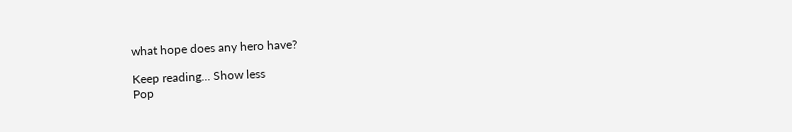what hope does any hero have?

Keep reading... Show less
Pop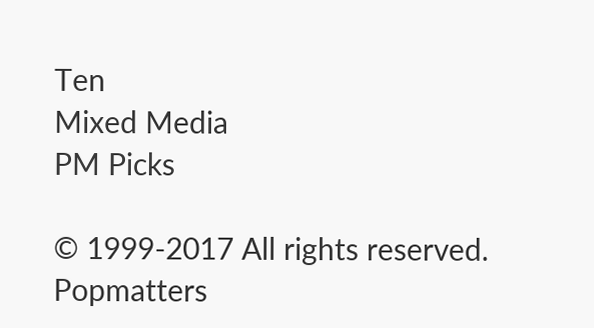Ten
Mixed Media
PM Picks

© 1999-2017 All rights reserved.
Popmatters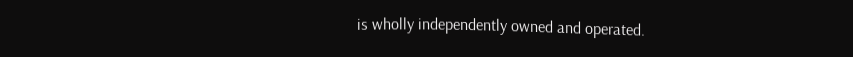is wholly independently owned and operated.